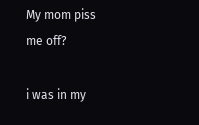My mom piss me off?

i was in my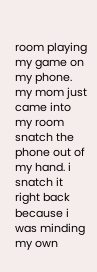room playing my game on my phone. my mom just came into my room snatch the phone out of my hand. i snatch it right back because i was minding my own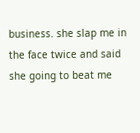business. she slap me in the face twice and said she going to beat me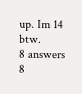up. Im 14 btw.
8 answers 8